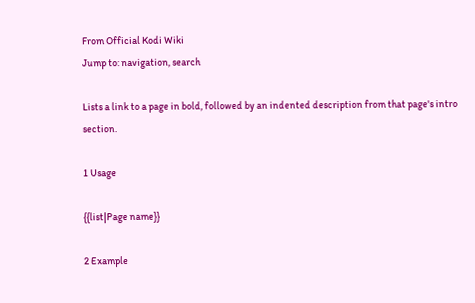From Official Kodi Wiki
Jump to: navigation, search

Lists a link to a page in bold, followed by an indented description from that page's intro section.

1 Usage

{{list|Page name}}

2 Example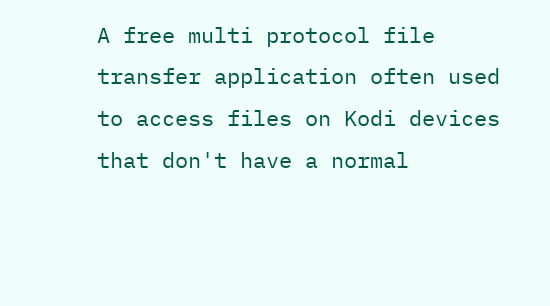A free multi protocol file transfer application often used to access files on Kodi devices that don't have a normal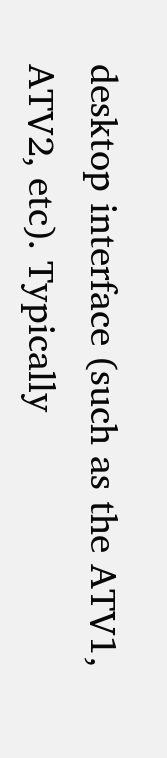desktop interface (such as the ATV1, ATV2, etc). Typically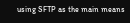using SFTP as the main means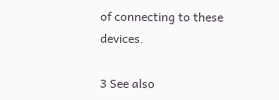of connecting to these devices.

3 See also